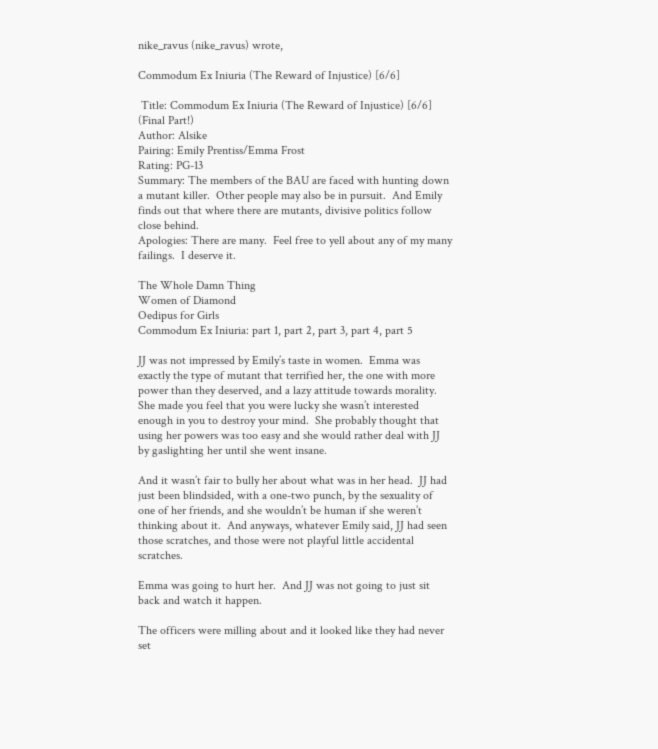nike_ravus (nike_ravus) wrote,

Commodum Ex Iniuria (The Reward of Injustice) [6/6]

 Title: Commodum Ex Iniuria (The Reward of Injustice) [6/6] (Final Part!)
Author: Alsike
Pairing: Emily Prentiss/Emma Frost
Rating: PG-13
Summary: The members of the BAU are faced with hunting down a mutant killer.  Other people may also be in pursuit.  And Emily finds out that where there are mutants, divisive politics follow close behind.
Apologies: There are many.  Feel free to yell about any of my many failings.  I deserve it.

The Whole Damn Thing
Women of Diamond
Oedipus for Girls
Commodum Ex Iniuria: part 1, part 2, part 3, part 4, part 5

JJ was not impressed by Emily’s taste in women.  Emma was exactly the type of mutant that terrified her, the one with more power than they deserved, and a lazy attitude towards morality.  She made you feel that you were lucky she wasn’t interested enough in you to destroy your mind.  She probably thought that using her powers was too easy and she would rather deal with JJ by gaslighting her until she went insane.

And it wasn’t fair to bully her about what was in her head.  JJ had just been blindsided, with a one-two punch, by the sexuality of one of her friends, and she wouldn’t be human if she weren’t thinking about it.  And anyways, whatever Emily said, JJ had seen those scratches, and those were not playful little accidental scratches.

Emma was going to hurt her.  And JJ was not going to just sit back and watch it happen.

The officers were milling about and it looked like they had never set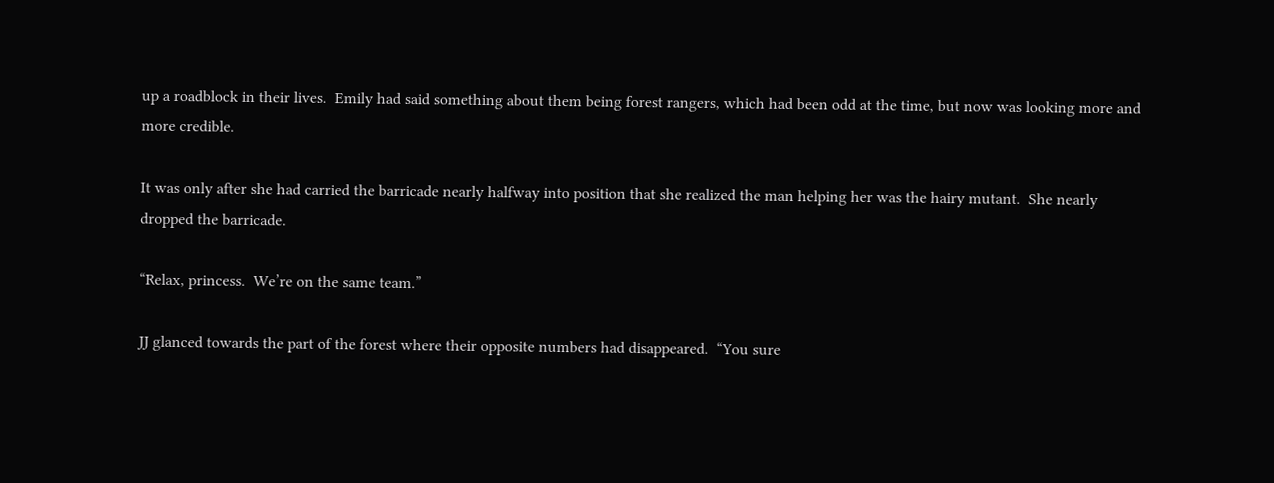up a roadblock in their lives.  Emily had said something about them being forest rangers, which had been odd at the time, but now was looking more and more credible.

It was only after she had carried the barricade nearly halfway into position that she realized the man helping her was the hairy mutant.  She nearly dropped the barricade.

“Relax, princess.  We’re on the same team.”

JJ glanced towards the part of the forest where their opposite numbers had disappeared.  “You sure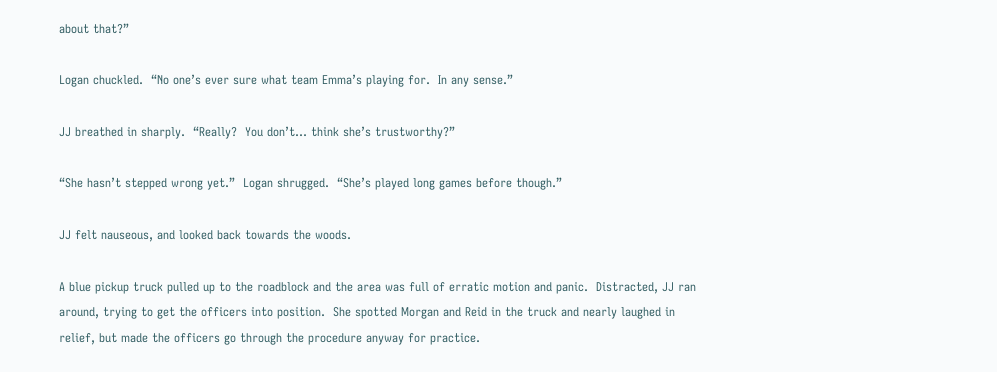about that?”

Logan chuckled.  “No one’s ever sure what team Emma’s playing for.  In any sense.”

JJ breathed in sharply.  “Really?  You don’t… think she’s trustworthy?”

“She hasn’t stepped wrong yet.”  Logan shrugged.  “She’s played long games before though.”

JJ felt nauseous, and looked back towards the woods.

A blue pickup truck pulled up to the roadblock and the area was full of erratic motion and panic.  Distracted, JJ ran around, trying to get the officers into position.  She spotted Morgan and Reid in the truck and nearly laughed in relief, but made the officers go through the procedure anyway for practice.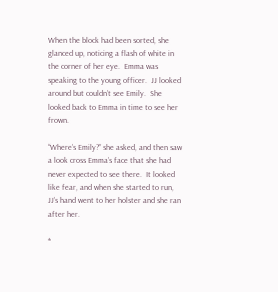When the block had been sorted, she glanced up, noticing a flash of white in the corner of her eye.  Emma was speaking to the young officer.  JJ looked around but couldn’t see Emily.  She looked back to Emma in time to see her frown.

“Where’s Emily?” she asked, and then saw a look cross Emma’s face that she had never expected to see there.  It looked like fear, and when she started to run, JJ’s hand went to her holster and she ran after her.

*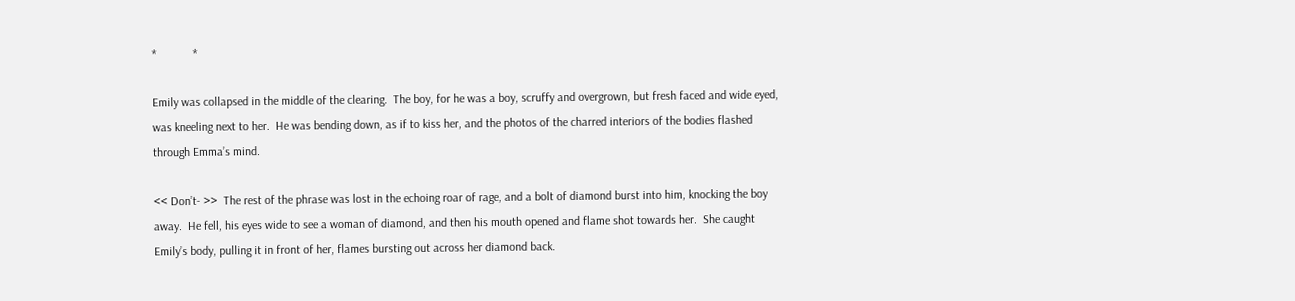*            *

Emily was collapsed in the middle of the clearing.  The boy, for he was a boy, scruffy and overgrown, but fresh faced and wide eyed, was kneeling next to her.  He was bending down, as if to kiss her, and the photos of the charred interiors of the bodies flashed through Emma’s mind.

<< Don’t- >>  The rest of the phrase was lost in the echoing roar of rage, and a bolt of diamond burst into him, knocking the boy away.  He fell, his eyes wide to see a woman of diamond, and then his mouth opened and flame shot towards her.  She caught Emily’s body, pulling it in front of her, flames bursting out across her diamond back.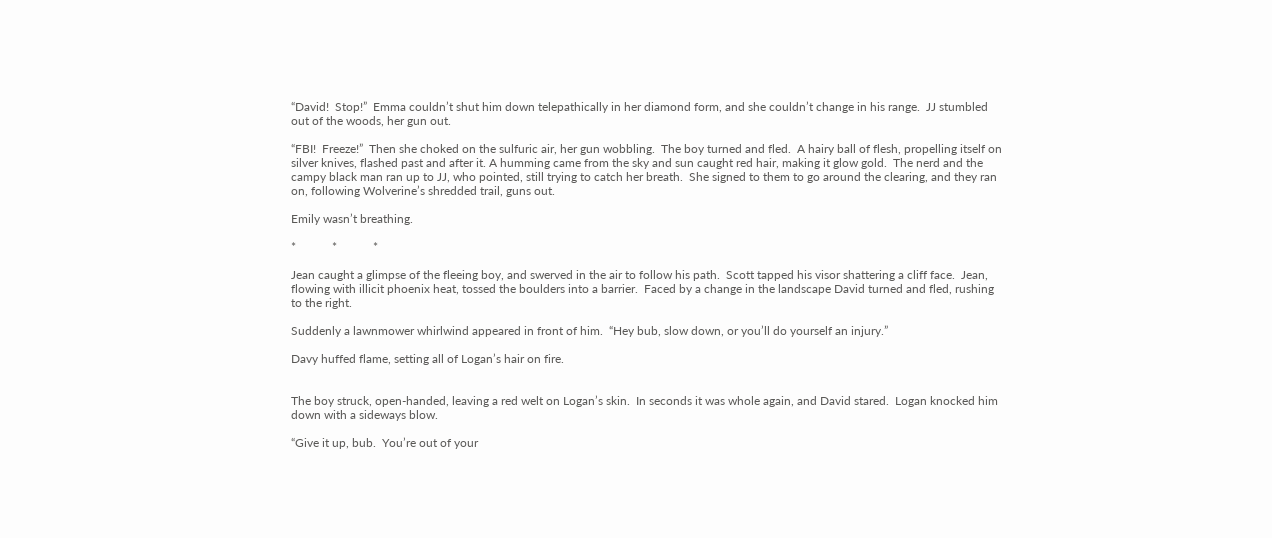“David!  Stop!”  Emma couldn’t shut him down telepathically in her diamond form, and she couldn’t change in his range.  JJ stumbled out of the woods, her gun out.

“FBI!  Freeze!”  Then she choked on the sulfuric air, her gun wobbling.  The boy turned and fled.  A hairy ball of flesh, propelling itself on silver knives, flashed past and after it. A humming came from the sky and sun caught red hair, making it glow gold.  The nerd and the campy black man ran up to JJ, who pointed, still trying to catch her breath.  She signed to them to go around the clearing, and they ran on, following Wolverine’s shredded trail, guns out.

Emily wasn’t breathing.

*            *            *

Jean caught a glimpse of the fleeing boy, and swerved in the air to follow his path.  Scott tapped his visor shattering a cliff face.  Jean, flowing with illicit phoenix heat, tossed the boulders into a barrier.  Faced by a change in the landscape David turned and fled, rushing to the right.

Suddenly a lawnmower whirlwind appeared in front of him.  “Hey bub, slow down, or you’ll do yourself an injury.”

Davy huffed flame, setting all of Logan’s hair on fire.


The boy struck, open-handed, leaving a red welt on Logan’s skin.  In seconds it was whole again, and David stared.  Logan knocked him down with a sideways blow.

“Give it up, bub.  You’re out of your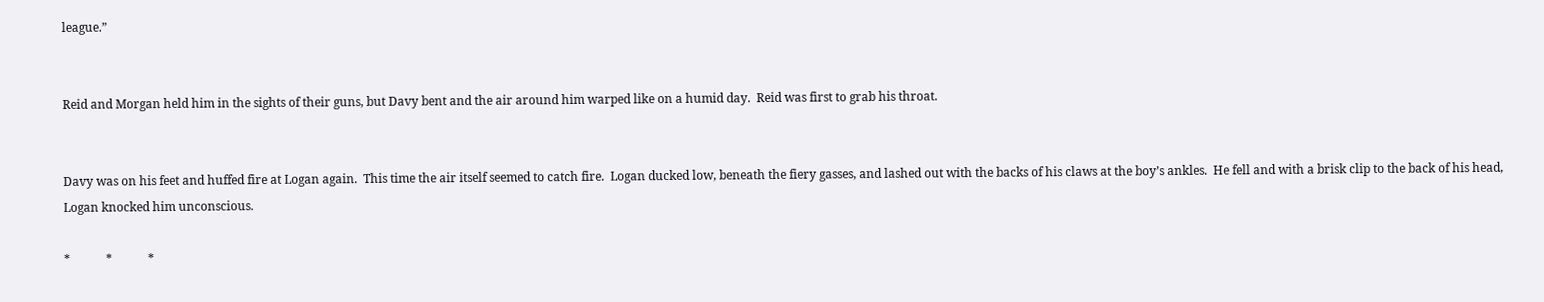league.”


Reid and Morgan held him in the sights of their guns, but Davy bent and the air around him warped like on a humid day.  Reid was first to grab his throat.


Davy was on his feet and huffed fire at Logan again.  This time the air itself seemed to catch fire.  Logan ducked low, beneath the fiery gasses, and lashed out with the backs of his claws at the boy’s ankles.  He fell and with a brisk clip to the back of his head, Logan knocked him unconscious.

*            *            *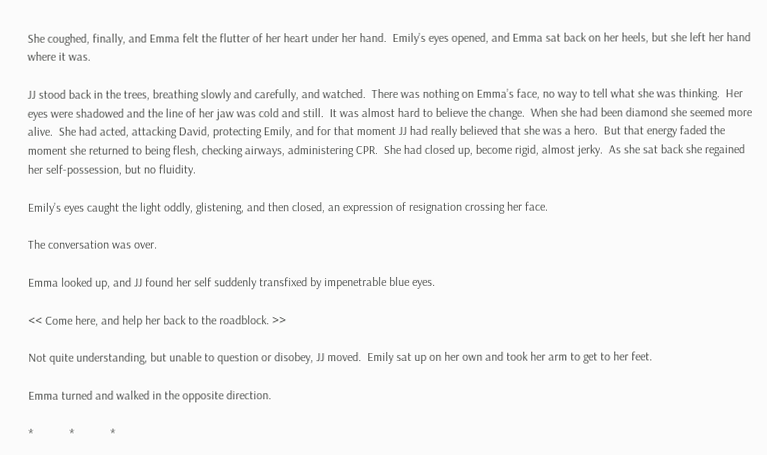She coughed, finally, and Emma felt the flutter of her heart under her hand.  Emily’s eyes opened, and Emma sat back on her heels, but she left her hand where it was.

JJ stood back in the trees, breathing slowly and carefully, and watched.  There was nothing on Emma’s face, no way to tell what she was thinking.  Her eyes were shadowed and the line of her jaw was cold and still.  It was almost hard to believe the change.  When she had been diamond she seemed more alive.  She had acted, attacking David, protecting Emily, and for that moment JJ had really believed that she was a hero.  But that energy faded the moment she returned to being flesh, checking airways, administering CPR.  She had closed up, become rigid, almost jerky.  As she sat back she regained her self-possession, but no fluidity.

Emily’s eyes caught the light oddly, glistening, and then closed, an expression of resignation crossing her face.

The conversation was over.

Emma looked up, and JJ found her self suddenly transfixed by impenetrable blue eyes.

<< Come here, and help her back to the roadblock. >>

Not quite understanding, but unable to question or disobey, JJ moved.  Emily sat up on her own and took her arm to get to her feet.

Emma turned and walked in the opposite direction.

*            *            *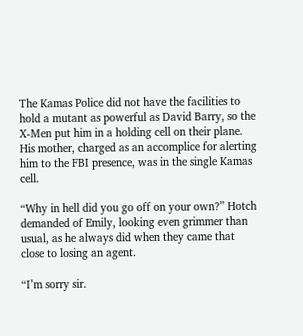The Kamas Police did not have the facilities to hold a mutant as powerful as David Barry, so the X-Men put him in a holding cell on their plane.  His mother, charged as an accomplice for alerting him to the FBI presence, was in the single Kamas cell.

“Why in hell did you go off on your own?” Hotch demanded of Emily, looking even grimmer than usual, as he always did when they came that close to losing an agent.

“I’m sorry sir.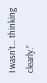I wasn’t… thinking clearly.”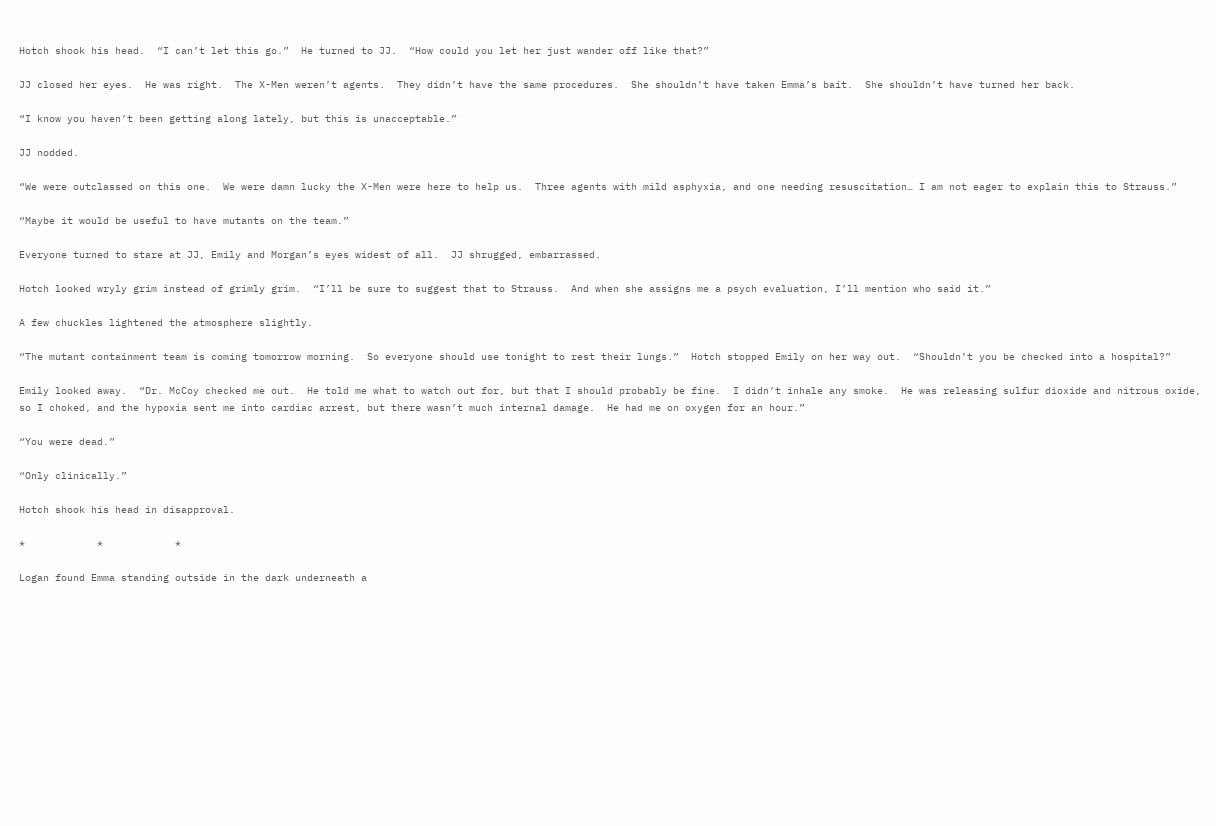Hotch shook his head.  “I can’t let this go.”  He turned to JJ.  “How could you let her just wander off like that?”

JJ closed her eyes.  He was right.  The X-Men weren’t agents.  They didn’t have the same procedures.  She shouldn’t have taken Emma’s bait.  She shouldn’t have turned her back.

“I know you haven’t been getting along lately, but this is unacceptable.”

JJ nodded.

“We were outclassed on this one.  We were damn lucky the X-Men were here to help us.  Three agents with mild asphyxia, and one needing resuscitation… I am not eager to explain this to Strauss.”

“Maybe it would be useful to have mutants on the team.”

Everyone turned to stare at JJ, Emily and Morgan’s eyes widest of all.  JJ shrugged, embarrassed.

Hotch looked wryly grim instead of grimly grim.  “I’ll be sure to suggest that to Strauss.  And when she assigns me a psych evaluation, I’ll mention who said it.”

A few chuckles lightened the atmosphere slightly.

“The mutant containment team is coming tomorrow morning.  So everyone should use tonight to rest their lungs.”  Hotch stopped Emily on her way out.  “Shouldn’t you be checked into a hospital?”

Emily looked away.  “Dr. McCoy checked me out.  He told me what to watch out for, but that I should probably be fine.  I didn’t inhale any smoke.  He was releasing sulfur dioxide and nitrous oxide, so I choked, and the hypoxia sent me into cardiac arrest, but there wasn’t much internal damage.  He had me on oxygen for an hour.”

“You were dead.”

“Only clinically.”

Hotch shook his head in disapproval.

*            *            *

Logan found Emma standing outside in the dark underneath a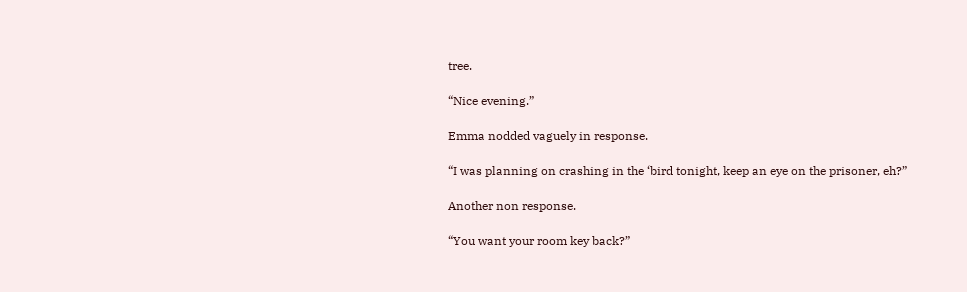tree.

“Nice evening.”

Emma nodded vaguely in response.

“I was planning on crashing in the ‘bird tonight, keep an eye on the prisoner, eh?”

Another non response.

“You want your room key back?”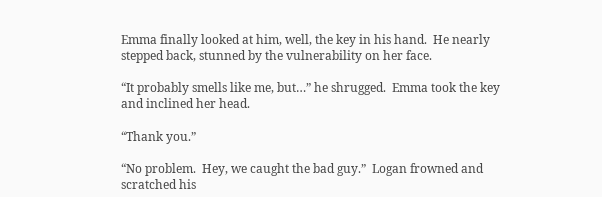Emma finally looked at him, well, the key in his hand.  He nearly stepped back, stunned by the vulnerability on her face.

“It probably smells like me, but…” he shrugged.  Emma took the key and inclined her head.

“Thank you.”

“No problem.  Hey, we caught the bad guy.”  Logan frowned and scratched his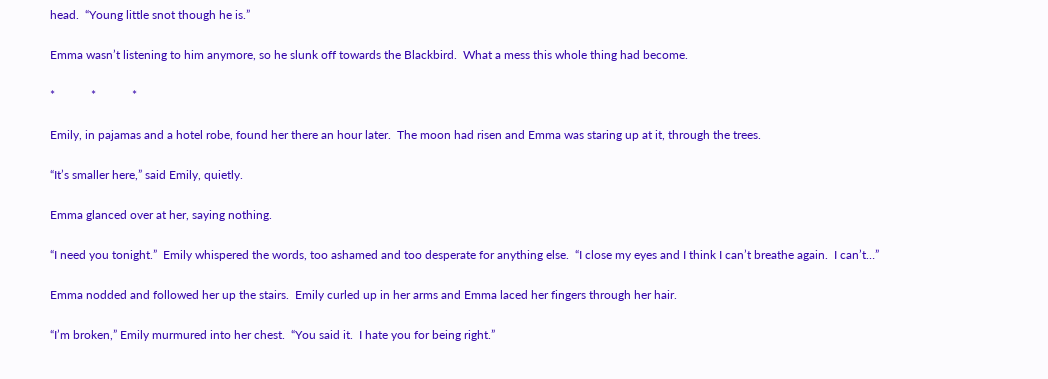head.  “Young little snot though he is.”

Emma wasn’t listening to him anymore, so he slunk off towards the Blackbird.  What a mess this whole thing had become.

*            *            *

Emily, in pajamas and a hotel robe, found her there an hour later.  The moon had risen and Emma was staring up at it, through the trees.

“It’s smaller here,” said Emily, quietly.

Emma glanced over at her, saying nothing.

“I need you tonight.”  Emily whispered the words, too ashamed and too desperate for anything else.  “I close my eyes and I think I can’t breathe again.  I can’t…”

Emma nodded and followed her up the stairs.  Emily curled up in her arms and Emma laced her fingers through her hair.

“I’m broken,” Emily murmured into her chest.  “You said it.  I hate you for being right.”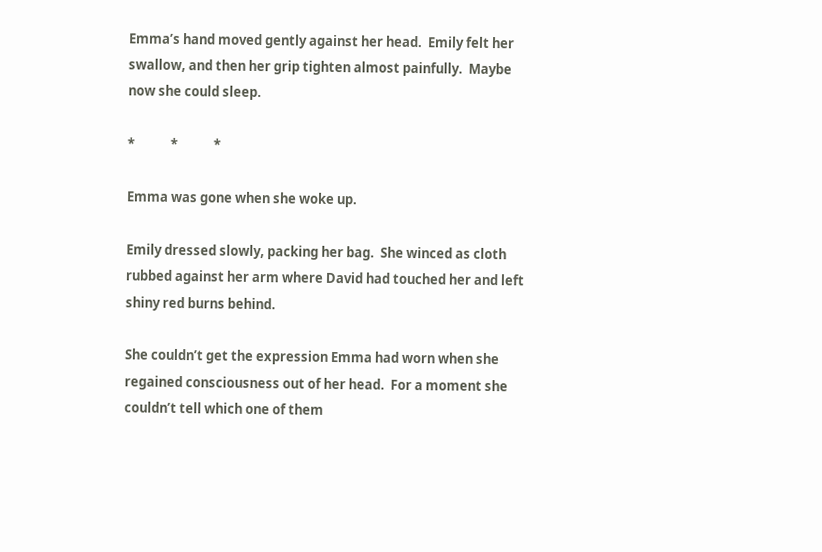Emma’s hand moved gently against her head.  Emily felt her swallow, and then her grip tighten almost painfully.  Maybe now she could sleep.

*            *            *

Emma was gone when she woke up.

Emily dressed slowly, packing her bag.  She winced as cloth rubbed against her arm where David had touched her and left shiny red burns behind.

She couldn’t get the expression Emma had worn when she regained consciousness out of her head.  For a moment she couldn’t tell which one of them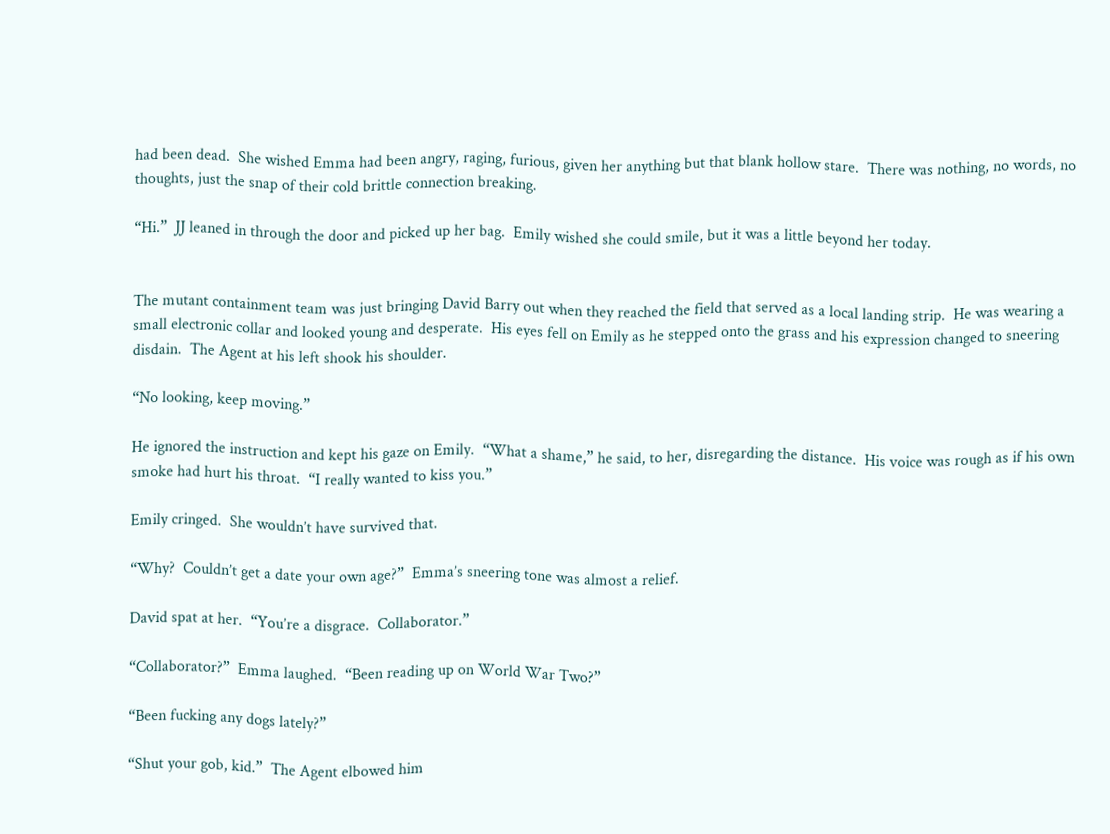had been dead.  She wished Emma had been angry, raging, furious, given her anything but that blank hollow stare.  There was nothing, no words, no thoughts, just the snap of their cold brittle connection breaking.

“Hi.”  JJ leaned in through the door and picked up her bag.  Emily wished she could smile, but it was a little beyond her today.


The mutant containment team was just bringing David Barry out when they reached the field that served as a local landing strip.  He was wearing a small electronic collar and looked young and desperate.  His eyes fell on Emily as he stepped onto the grass and his expression changed to sneering disdain.  The Agent at his left shook his shoulder.

“No looking, keep moving.”

He ignored the instruction and kept his gaze on Emily.  “What a shame,” he said, to her, disregarding the distance.  His voice was rough as if his own smoke had hurt his throat.  “I really wanted to kiss you.”

Emily cringed.  She wouldn’t have survived that.

“Why?  Couldn’t get a date your own age?”  Emma’s sneering tone was almost a relief.

David spat at her.  “You’re a disgrace.  Collaborator.”

“Collaborator?”  Emma laughed.  “Been reading up on World War Two?”

“Been fucking any dogs lately?”

“Shut your gob, kid.”  The Agent elbowed him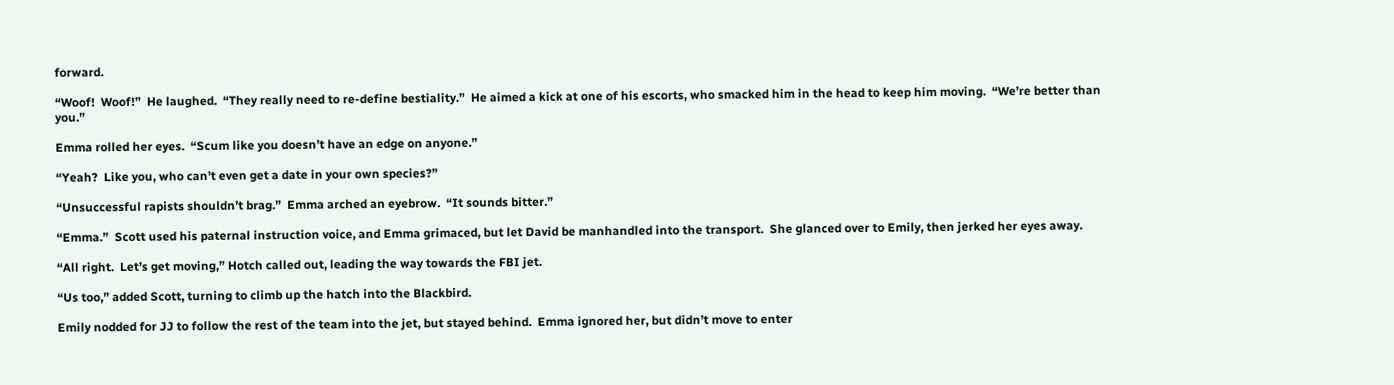forward.

“Woof!  Woof!”  He laughed.  “They really need to re-define bestiality.”  He aimed a kick at one of his escorts, who smacked him in the head to keep him moving.  “We’re better than you.”

Emma rolled her eyes.  “Scum like you doesn’t have an edge on anyone.”

“Yeah?  Like you, who can’t even get a date in your own species?”

“Unsuccessful rapists shouldn’t brag.”  Emma arched an eyebrow.  “It sounds bitter.”

“Emma.”  Scott used his paternal instruction voice, and Emma grimaced, but let David be manhandled into the transport.  She glanced over to Emily, then jerked her eyes away.

“All right.  Let’s get moving,” Hotch called out, leading the way towards the FBI jet.

“Us too,” added Scott, turning to climb up the hatch into the Blackbird.

Emily nodded for JJ to follow the rest of the team into the jet, but stayed behind.  Emma ignored her, but didn’t move to enter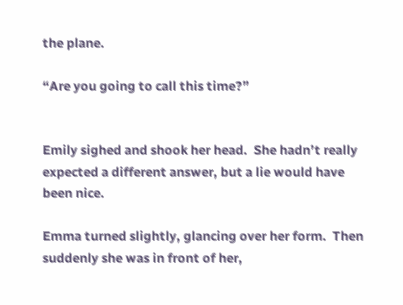the plane.

“Are you going to call this time?”


Emily sighed and shook her head.  She hadn’t really expected a different answer, but a lie would have been nice.

Emma turned slightly, glancing over her form.  Then suddenly she was in front of her,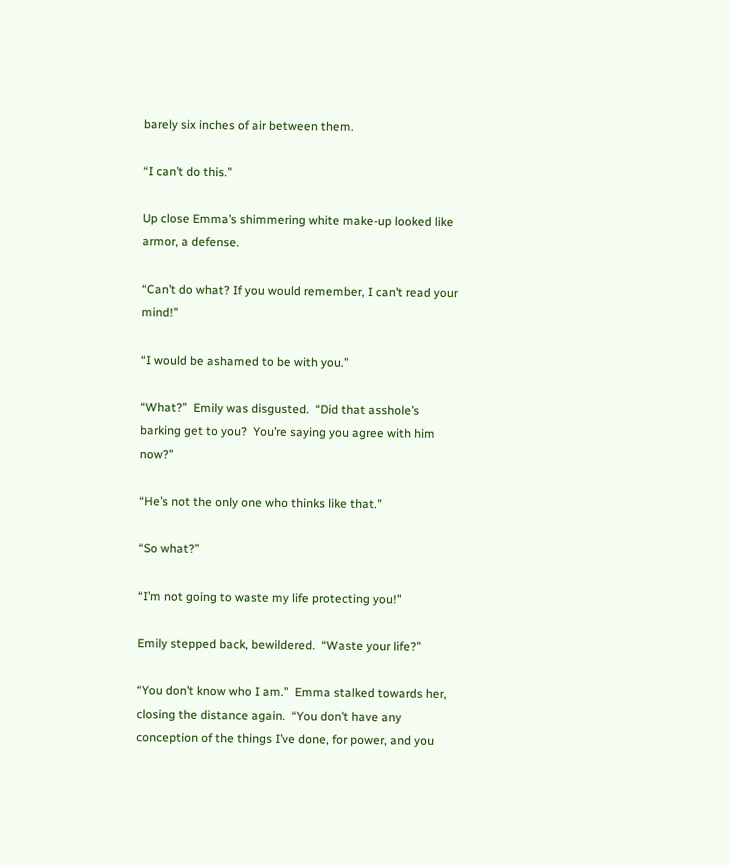barely six inches of air between them.

“I can’t do this.”

Up close Emma’s shimmering white make-up looked like armor, a defense.

“Can’t do what? If you would remember, I can’t read your mind!”

“I would be ashamed to be with you.”

“What?”  Emily was disgusted.  “Did that asshole’s barking get to you?  You’re saying you agree with him now?”

“He’s not the only one who thinks like that.”

“So what?”

“I’m not going to waste my life protecting you!”

Emily stepped back, bewildered.  “Waste your life?”

“You don’t know who I am.”  Emma stalked towards her, closing the distance again.  “You don’t have any conception of the things I’ve done, for power, and you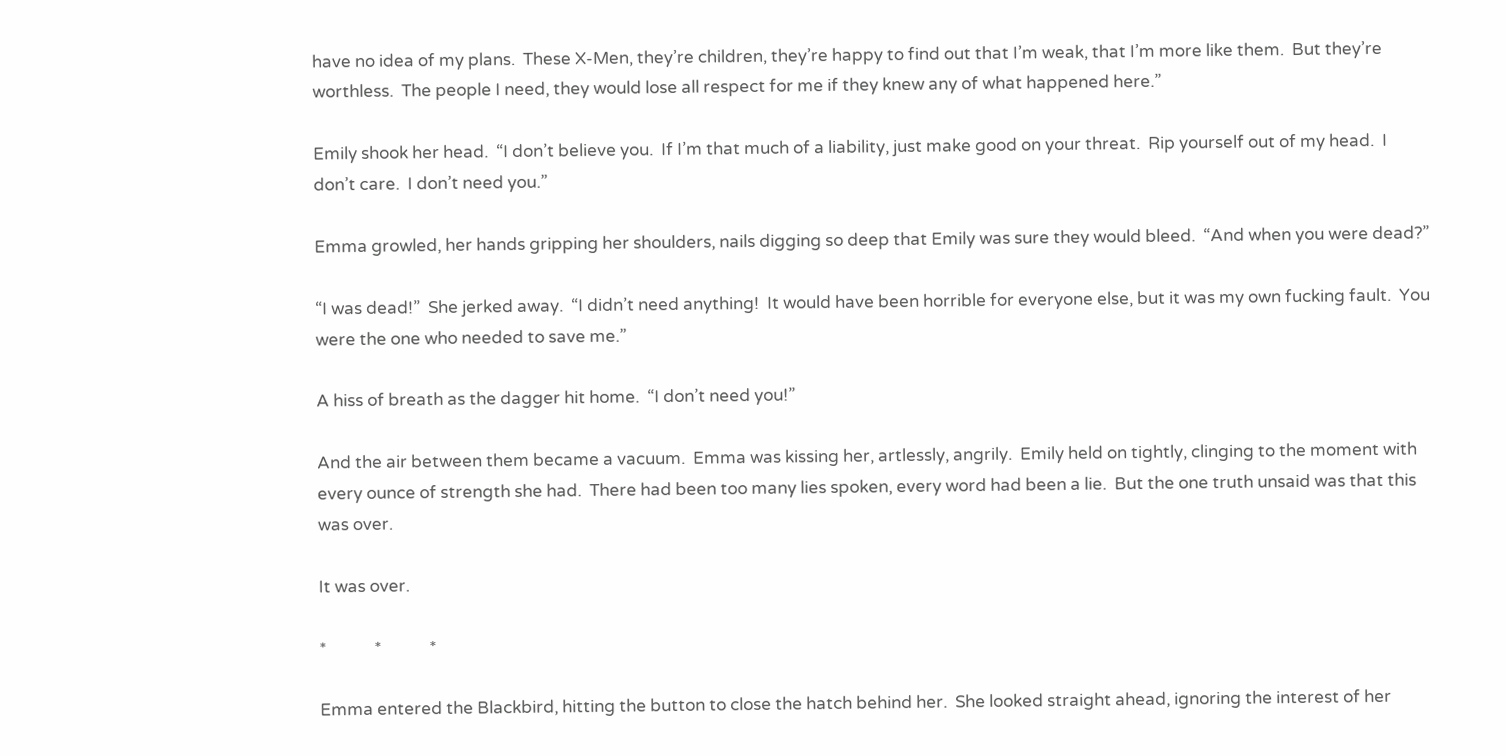have no idea of my plans.  These X-Men, they’re children, they’re happy to find out that I’m weak, that I’m more like them.  But they’re worthless.  The people I need, they would lose all respect for me if they knew any of what happened here.”

Emily shook her head.  “I don’t believe you.  If I’m that much of a liability, just make good on your threat.  Rip yourself out of my head.  I don’t care.  I don’t need you.”

Emma growled, her hands gripping her shoulders, nails digging so deep that Emily was sure they would bleed.  “And when you were dead?”

“I was dead!”  She jerked away.  “I didn’t need anything!  It would have been horrible for everyone else, but it was my own fucking fault.  You were the one who needed to save me.”

A hiss of breath as the dagger hit home.  “I don’t need you!”

And the air between them became a vacuum.  Emma was kissing her, artlessly, angrily.  Emily held on tightly, clinging to the moment with every ounce of strength she had.  There had been too many lies spoken, every word had been a lie.  But the one truth unsaid was that this was over.

It was over.

*            *            *

Emma entered the Blackbird, hitting the button to close the hatch behind her.  She looked straight ahead, ignoring the interest of her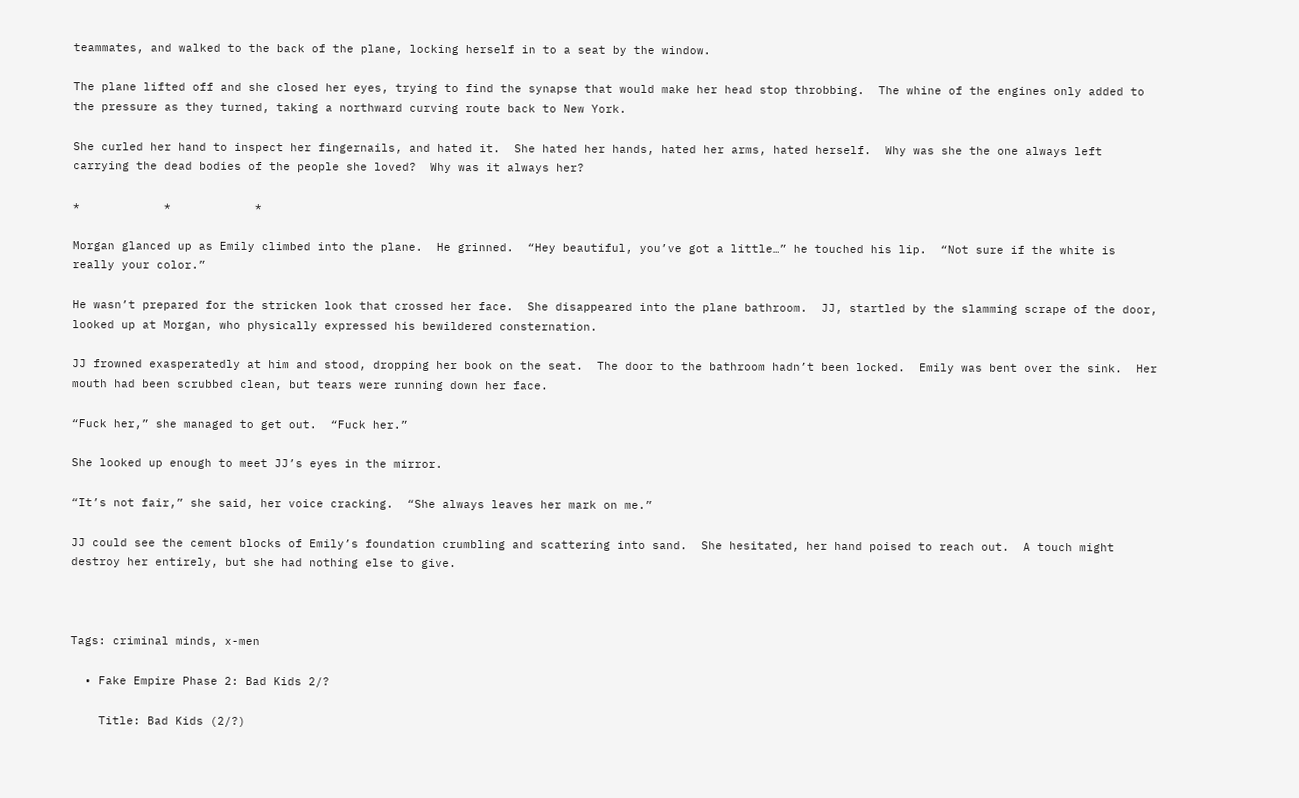teammates, and walked to the back of the plane, locking herself in to a seat by the window.

The plane lifted off and she closed her eyes, trying to find the synapse that would make her head stop throbbing.  The whine of the engines only added to the pressure as they turned, taking a northward curving route back to New York.

She curled her hand to inspect her fingernails, and hated it.  She hated her hands, hated her arms, hated herself.  Why was she the one always left carrying the dead bodies of the people she loved?  Why was it always her?

*            *            *

Morgan glanced up as Emily climbed into the plane.  He grinned.  “Hey beautiful, you’ve got a little…” he touched his lip.  “Not sure if the white is really your color.”

He wasn’t prepared for the stricken look that crossed her face.  She disappeared into the plane bathroom.  JJ, startled by the slamming scrape of the door, looked up at Morgan, who physically expressed his bewildered consternation.

JJ frowned exasperatedly at him and stood, dropping her book on the seat.  The door to the bathroom hadn’t been locked.  Emily was bent over the sink.  Her mouth had been scrubbed clean, but tears were running down her face.

“Fuck her,” she managed to get out.  “Fuck her.”

She looked up enough to meet JJ’s eyes in the mirror.

“It’s not fair,” she said, her voice cracking.  “She always leaves her mark on me.”

JJ could see the cement blocks of Emily’s foundation crumbling and scattering into sand.  She hesitated, her hand poised to reach out.  A touch might destroy her entirely, but she had nothing else to give.



Tags: criminal minds, x-men

  • Fake Empire Phase 2: Bad Kids 2/?

    Title: Bad Kids (2/?)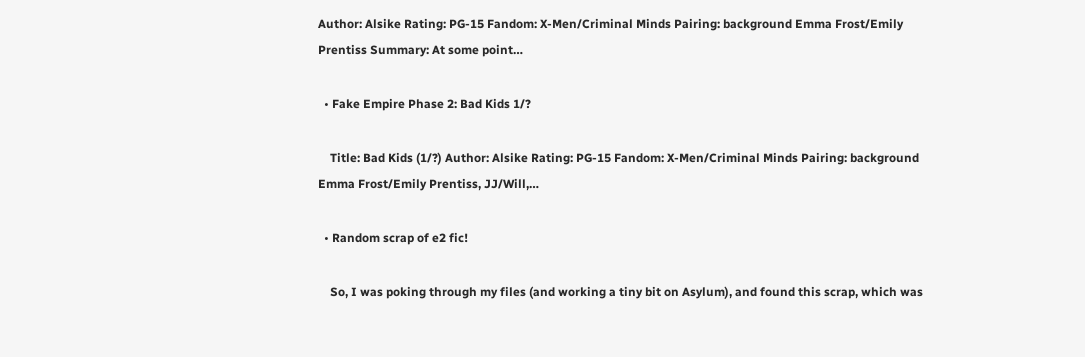Author: Alsike Rating: PG-15 Fandom: X-Men/Criminal Minds Pairing: background Emma Frost/Emily Prentiss Summary: At some point…

  • Fake Empire Phase 2: Bad Kids 1/?

    Title: Bad Kids (1/?) Author: Alsike Rating: PG-15 Fandom: X-Men/Criminal Minds Pairing: background Emma Frost/Emily Prentiss, JJ/Will,…

  • Random scrap of e2 fic!

    So, I was poking through my files (and working a tiny bit on Asylum), and found this scrap, which was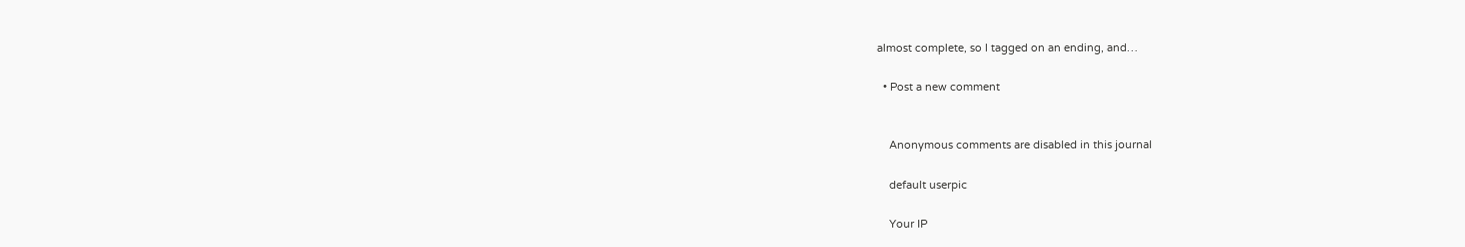almost complete, so I tagged on an ending, and…

  • Post a new comment


    Anonymous comments are disabled in this journal

    default userpic

    Your IP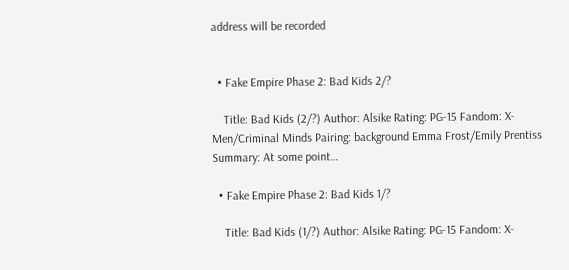address will be recorded


  • Fake Empire Phase 2: Bad Kids 2/?

    Title: Bad Kids (2/?) Author: Alsike Rating: PG-15 Fandom: X-Men/Criminal Minds Pairing: background Emma Frost/Emily Prentiss Summary: At some point…

  • Fake Empire Phase 2: Bad Kids 1/?

    Title: Bad Kids (1/?) Author: Alsike Rating: PG-15 Fandom: X-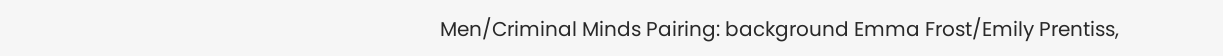Men/Criminal Minds Pairing: background Emma Frost/Emily Prentiss,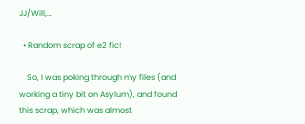JJ/Will,…

  • Random scrap of e2 fic!

    So, I was poking through my files (and working a tiny bit on Asylum), and found this scrap, which was almost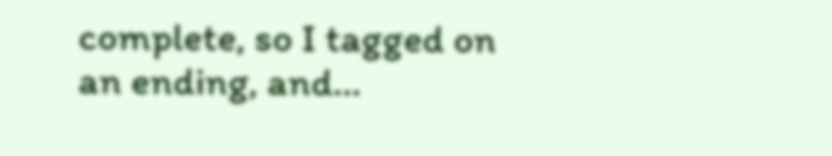complete, so I tagged on an ending, and…